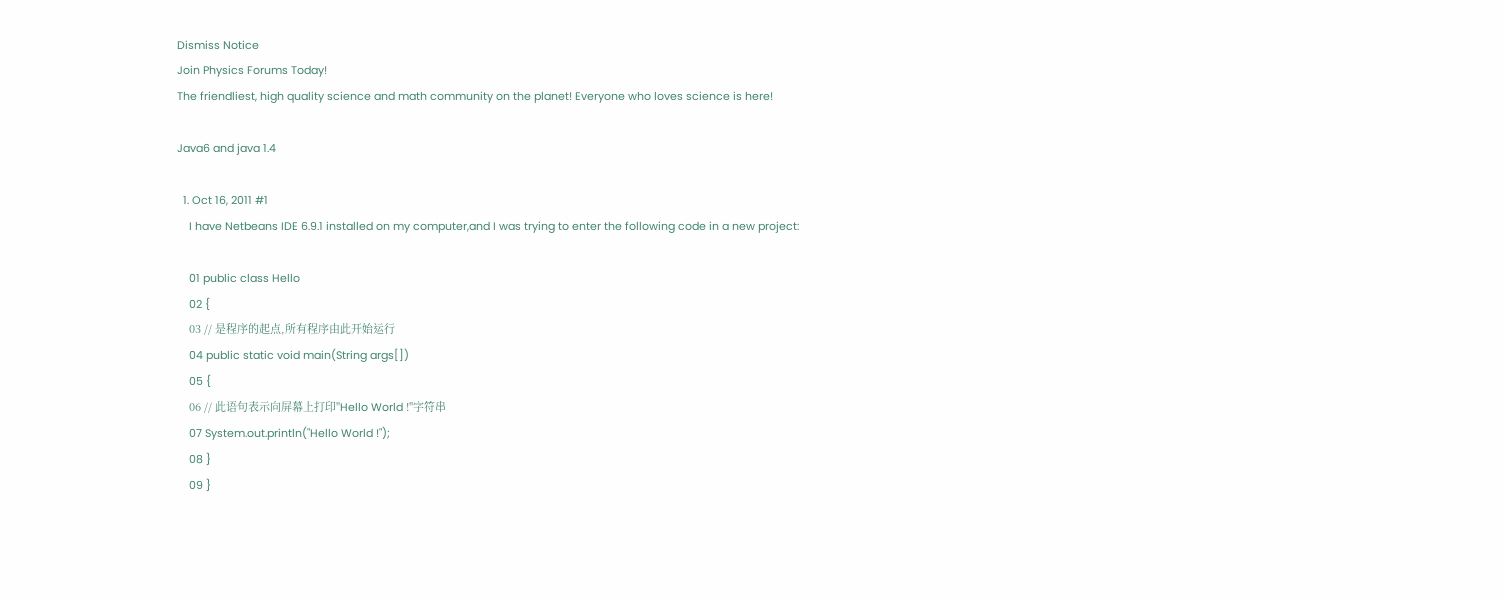Dismiss Notice
Join Physics Forums Today!
The friendliest, high quality science and math community on the planet! Everyone who loves science is here!

Java6 and java 1.4

  1. Oct 16, 2011 #1
    I have Netbeans IDE 6.9.1 installed on my computer,and I was trying to enter the following code in a new project:

    01 public class Hello
    02 {
    03 // 是程序的起点,所有程序由此开始运行
    04 public static void main(String args[])
    05 {
    06 // 此语句表示向屏幕上打印"Hello World !"字符串
    07 System.out.println("Hello World !");
    08 }
    09 }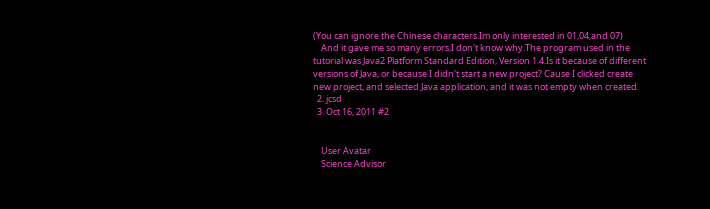(You can ignore the Chinese characters.Im only interested in 01,04,and 07)
    And it gave me so many errors,I don't know why.The program used in the tutorial was Java2 Platform Standard Edition, Version 1.4.Is it because of different versions of Java, or because I didn't start a new project? Cause I clicked create new project, and selected Java application, and it was not empty when created.
  2. jcsd
  3. Oct 16, 2011 #2


    User Avatar
    Science Advisor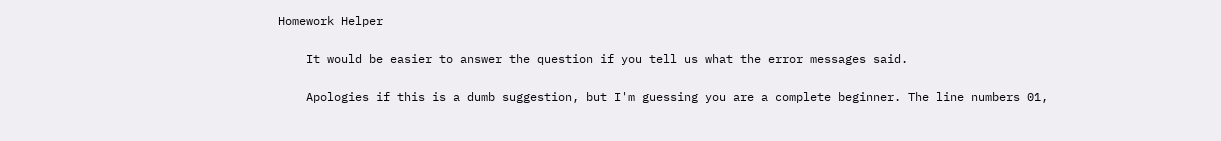Homework Helper

    It would be easier to answer the question if you tell us what the error messages said.

    Apologies if this is a dumb suggestion, but I'm guessing you are a complete beginner. The line numbers 01,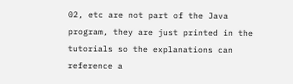02, etc are not part of the Java program, they are just printed in the tutorials so the explanations can reference a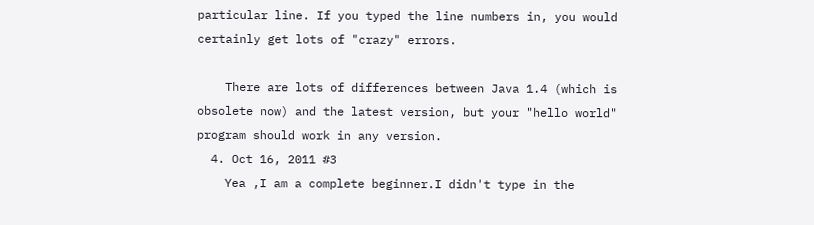particular line. If you typed the line numbers in, you would certainly get lots of "crazy" errors.

    There are lots of differences between Java 1.4 (which is obsolete now) and the latest version, but your "hello world" program should work in any version.
  4. Oct 16, 2011 #3
    Yea ,I am a complete beginner.I didn't type in the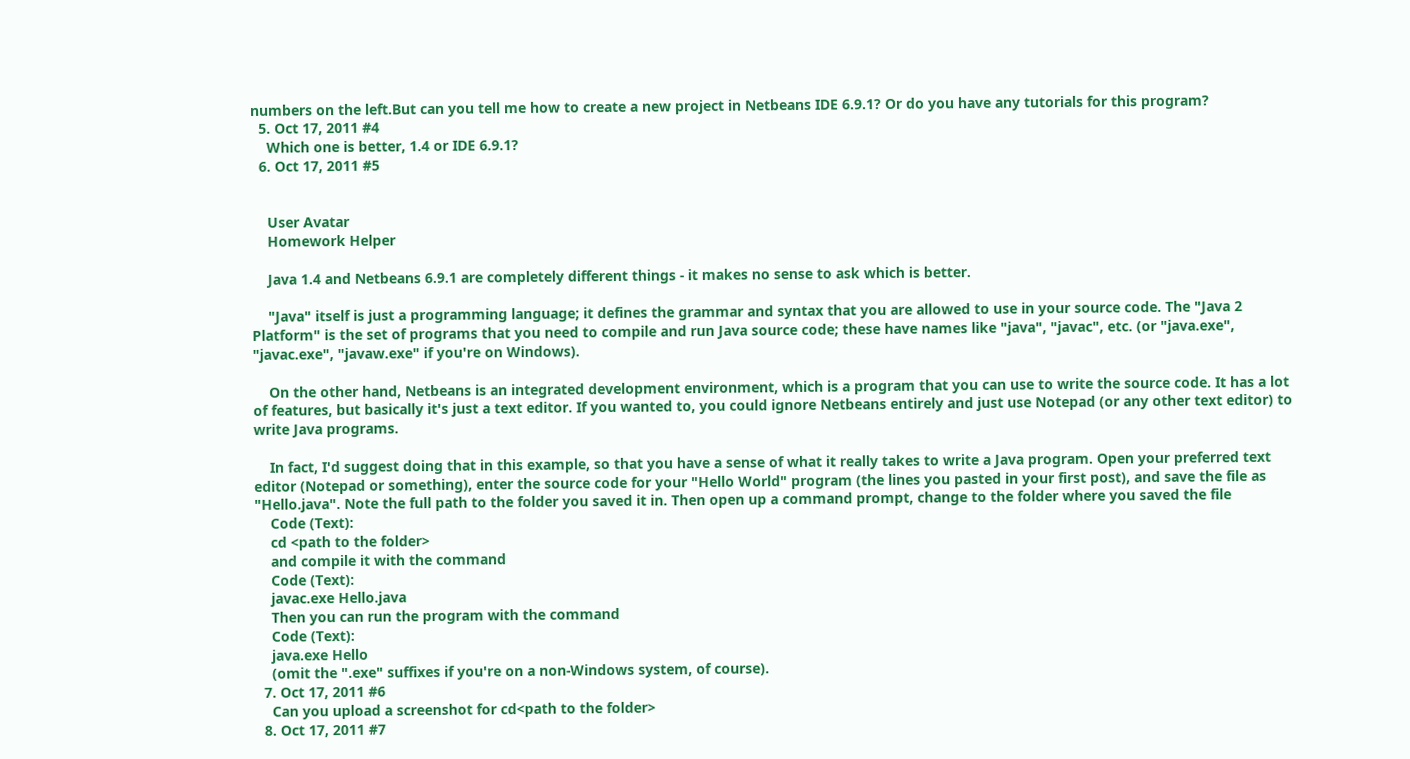numbers on the left.But can you tell me how to create a new project in Netbeans IDE 6.9.1? Or do you have any tutorials for this program?
  5. Oct 17, 2011 #4
    Which one is better, 1.4 or IDE 6.9.1?
  6. Oct 17, 2011 #5


    User Avatar
    Homework Helper

    Java 1.4 and Netbeans 6.9.1 are completely different things - it makes no sense to ask which is better.

    "Java" itself is just a programming language; it defines the grammar and syntax that you are allowed to use in your source code. The "Java 2 Platform" is the set of programs that you need to compile and run Java source code; these have names like "java", "javac", etc. (or "java.exe", "javac.exe", "javaw.exe" if you're on Windows).

    On the other hand, Netbeans is an integrated development environment, which is a program that you can use to write the source code. It has a lot of features, but basically it's just a text editor. If you wanted to, you could ignore Netbeans entirely and just use Notepad (or any other text editor) to write Java programs.

    In fact, I'd suggest doing that in this example, so that you have a sense of what it really takes to write a Java program. Open your preferred text editor (Notepad or something), enter the source code for your "Hello World" program (the lines you pasted in your first post), and save the file as "Hello.java". Note the full path to the folder you saved it in. Then open up a command prompt, change to the folder where you saved the file
    Code (Text):
    cd <path to the folder>
    and compile it with the command
    Code (Text):
    javac.exe Hello.java
    Then you can run the program with the command
    Code (Text):
    java.exe Hello
    (omit the ".exe" suffixes if you're on a non-Windows system, of course).
  7. Oct 17, 2011 #6
    Can you upload a screenshot for cd<path to the folder>
  8. Oct 17, 2011 #7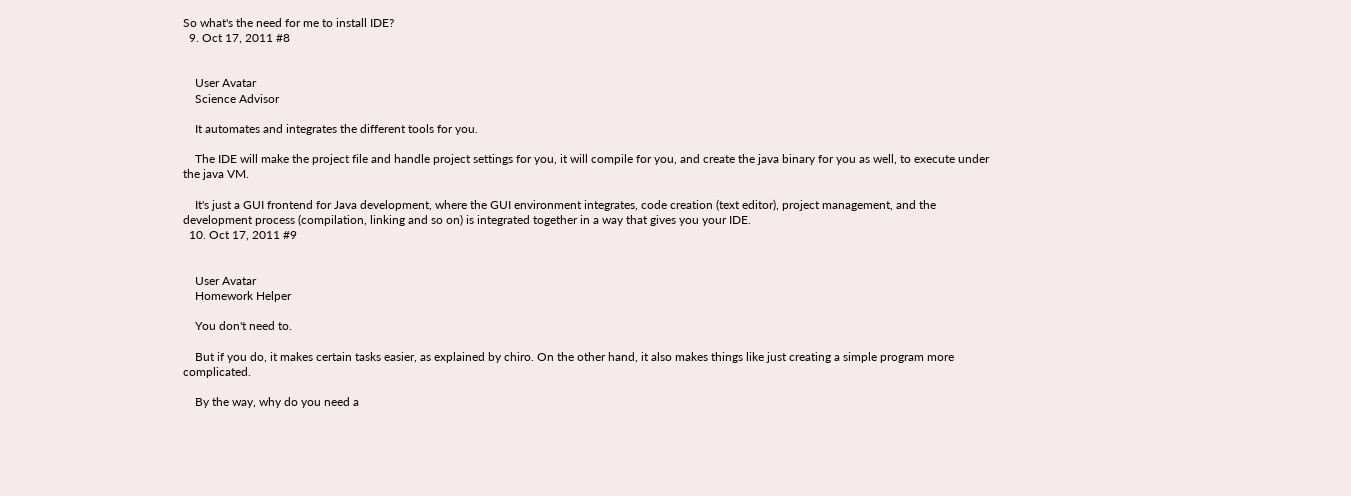So what's the need for me to install IDE?
  9. Oct 17, 2011 #8


    User Avatar
    Science Advisor

    It automates and integrates the different tools for you.

    The IDE will make the project file and handle project settings for you, it will compile for you, and create the java binary for you as well, to execute under the java VM.

    It's just a GUI frontend for Java development, where the GUI environment integrates, code creation (text editor), project management, and the development process (compilation, linking and so on) is integrated together in a way that gives you your IDE.
  10. Oct 17, 2011 #9


    User Avatar
    Homework Helper

    You don't need to.

    But if you do, it makes certain tasks easier, as explained by chiro. On the other hand, it also makes things like just creating a simple program more complicated.

    By the way, why do you need a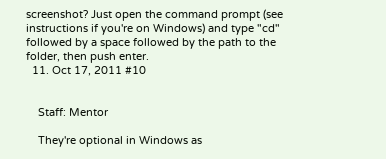screenshot? Just open the command prompt (see instructions if you're on Windows) and type "cd" followed by a space followed by the path to the folder, then push enter.
  11. Oct 17, 2011 #10


    Staff: Mentor

    They're optional in Windows as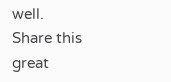well.
Share this great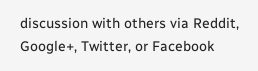discussion with others via Reddit, Google+, Twitter, or Facebook